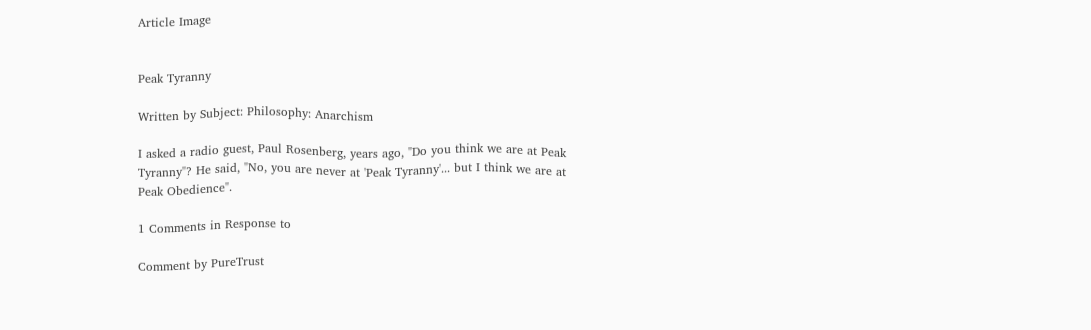Article Image


Peak Tyranny

Written by Subject: Philosophy: Anarchism

I asked a radio guest, Paul Rosenberg, years ago, "Do you think we are at Peak Tyranny"? He said, "No, you are never at 'Peak Tyranny'... but I think we are at Peak Obedience".

1 Comments in Response to

Comment by PureTrust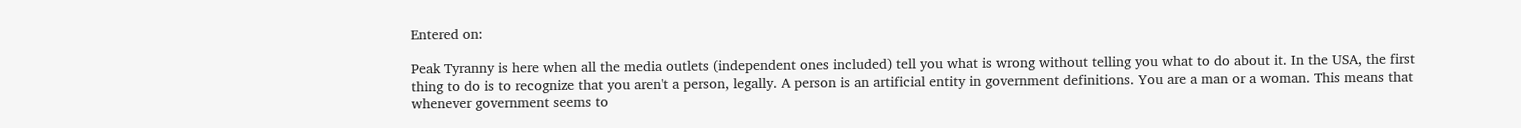Entered on:

Peak Tyranny is here when all the media outlets (independent ones included) tell you what is wrong without telling you what to do about it. In the USA, the first thing to do is to recognize that you aren't a person, legally. A person is an artificial entity in government definitions. You are a man or a woman. This means that whenever government seems to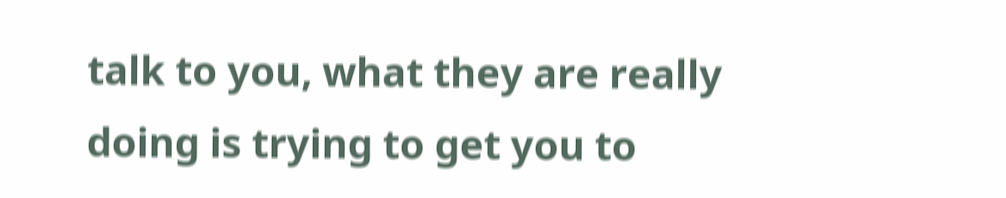talk to you, what they are really doing is trying to get you to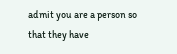admit you are a person so that they have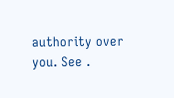authority over you. See .